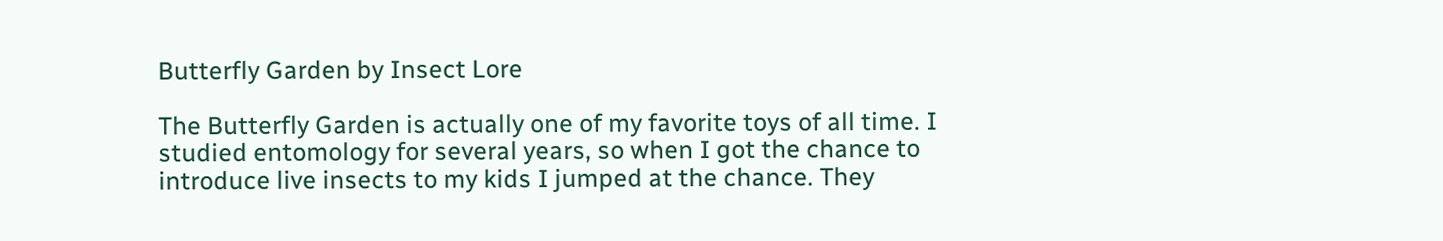Butterfly Garden by Insect Lore

The Butterfly Garden is actually one of my favorite toys of all time. I studied entomology for several years, so when I got the chance to introduce live insects to my kids I jumped at the chance. They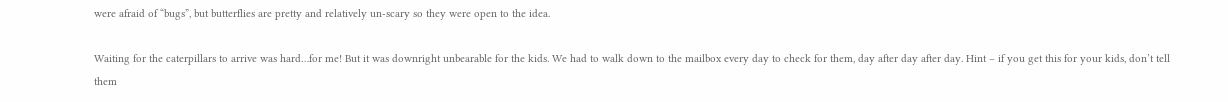were afraid of “bugs”, but butterflies are pretty and relatively un-scary so they were open to the idea.

Waiting for the caterpillars to arrive was hard…for me! But it was downright unbearable for the kids. We had to walk down to the mailbox every day to check for them, day after day after day. Hint – if you get this for your kids, don’t tell them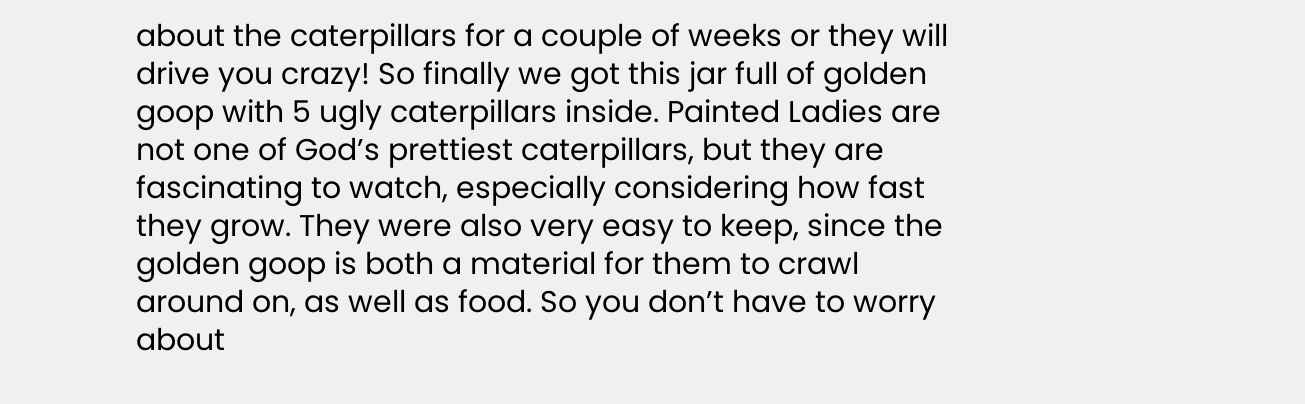about the caterpillars for a couple of weeks or they will drive you crazy! So finally we got this jar full of golden goop with 5 ugly caterpillars inside. Painted Ladies are not one of God’s prettiest caterpillars, but they are fascinating to watch, especially considering how fast they grow. They were also very easy to keep, since the golden goop is both a material for them to crawl around on, as well as food. So you don’t have to worry about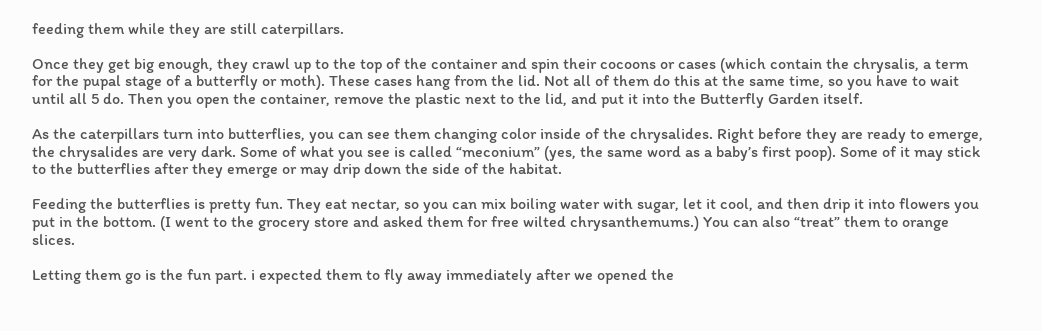feeding them while they are still caterpillars.

Once they get big enough, they crawl up to the top of the container and spin their cocoons or cases (which contain the chrysalis, a term for the pupal stage of a butterfly or moth). These cases hang from the lid. Not all of them do this at the same time, so you have to wait until all 5 do. Then you open the container, remove the plastic next to the lid, and put it into the Butterfly Garden itself.

As the caterpillars turn into butterflies, you can see them changing color inside of the chrysalides. Right before they are ready to emerge, the chrysalides are very dark. Some of what you see is called “meconium” (yes, the same word as a baby’s first poop). Some of it may stick to the butterflies after they emerge or may drip down the side of the habitat.

Feeding the butterflies is pretty fun. They eat nectar, so you can mix boiling water with sugar, let it cool, and then drip it into flowers you put in the bottom. (I went to the grocery store and asked them for free wilted chrysanthemums.) You can also “treat” them to orange slices.

Letting them go is the fun part. i expected them to fly away immediately after we opened the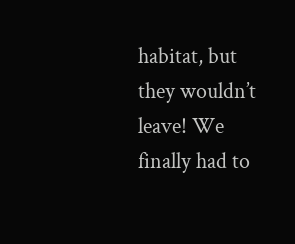habitat, but they wouldn’t leave! We finally had to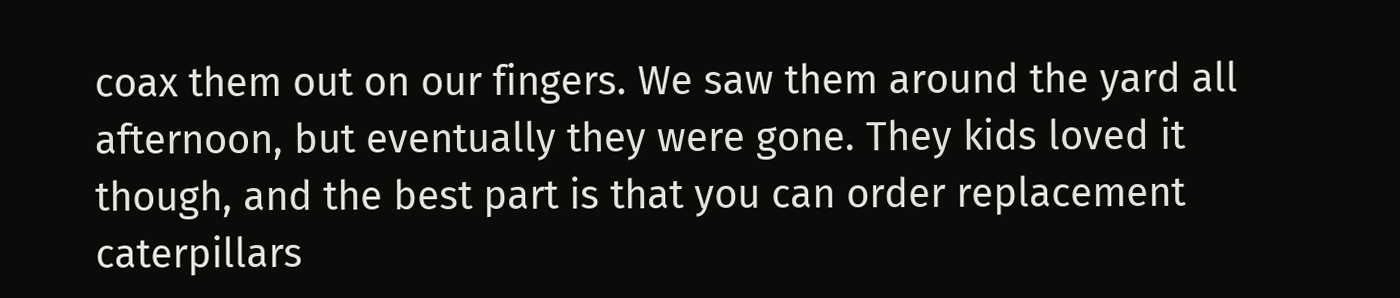coax them out on our fingers. We saw them around the yard all afternoon, but eventually they were gone. They kids loved it though, and the best part is that you can order replacement caterpillars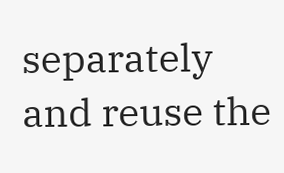separately and reuse the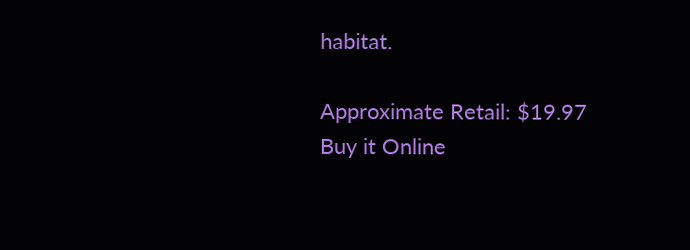habitat.

Approximate Retail: $19.97
Buy it Online